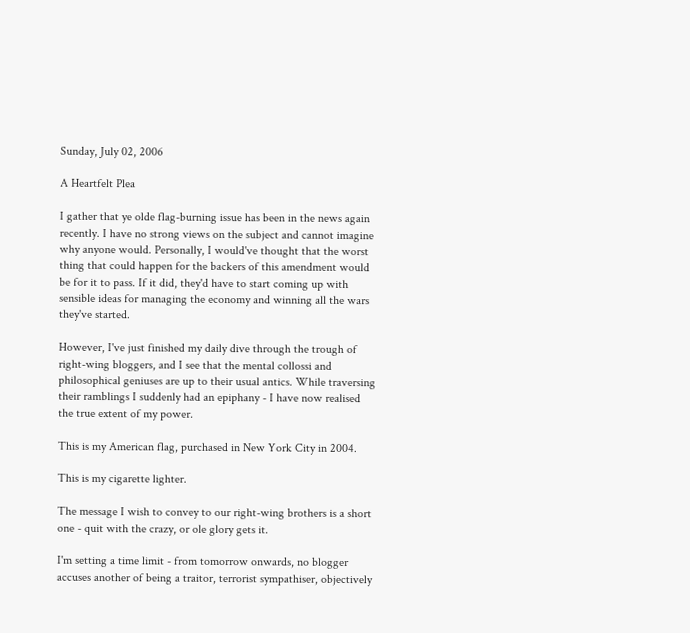Sunday, July 02, 2006

A Heartfelt Plea

I gather that ye olde flag-burning issue has been in the news again recently. I have no strong views on the subject and cannot imagine why anyone would. Personally, I would've thought that the worst thing that could happen for the backers of this amendment would be for it to pass. If it did, they'd have to start coming up with sensible ideas for managing the economy and winning all the wars they've started.

However, I've just finished my daily dive through the trough of right-wing bloggers, and I see that the mental collossi and philosophical geniuses are up to their usual antics. While traversing their ramblings I suddenly had an epiphany - I have now realised the true extent of my power.

This is my American flag, purchased in New York City in 2004.

This is my cigarette lighter.

The message I wish to convey to our right-wing brothers is a short one - quit with the crazy, or ole glory gets it.

I'm setting a time limit - from tomorrow onwards, no blogger accuses another of being a traitor, terrorist sympathiser, objectively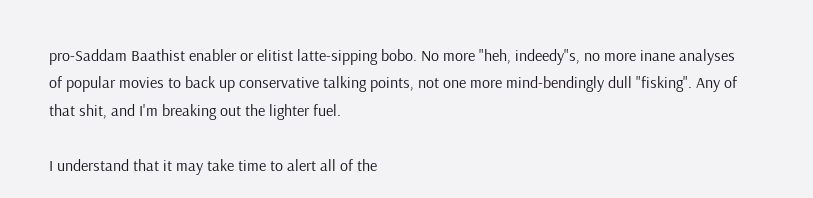pro-Saddam Baathist enabler or elitist latte-sipping bobo. No more "heh, indeedy"s, no more inane analyses of popular movies to back up conservative talking points, not one more mind-bendingly dull "fisking". Any of that shit, and I'm breaking out the lighter fuel.

I understand that it may take time to alert all of the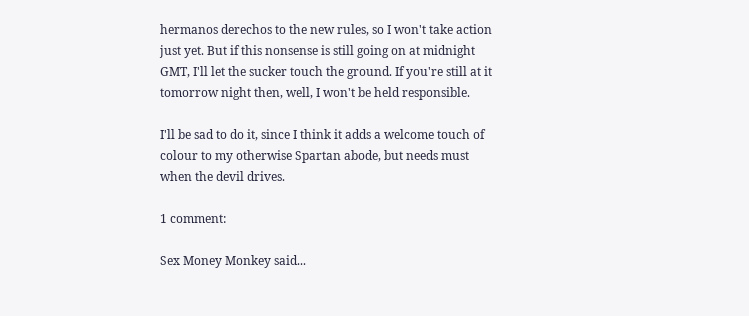hermanos derechos to the new rules, so I won't take action just yet. But if this nonsense is still going on at midnight GMT, I'll let the sucker touch the ground. If you're still at it tomorrow night then, well, I won't be held responsible.

I'll be sad to do it, since I think it adds a welcome touch of colour to my otherwise Spartan abode, but needs must when the devil drives.

1 comment:

Sex Money Monkey said...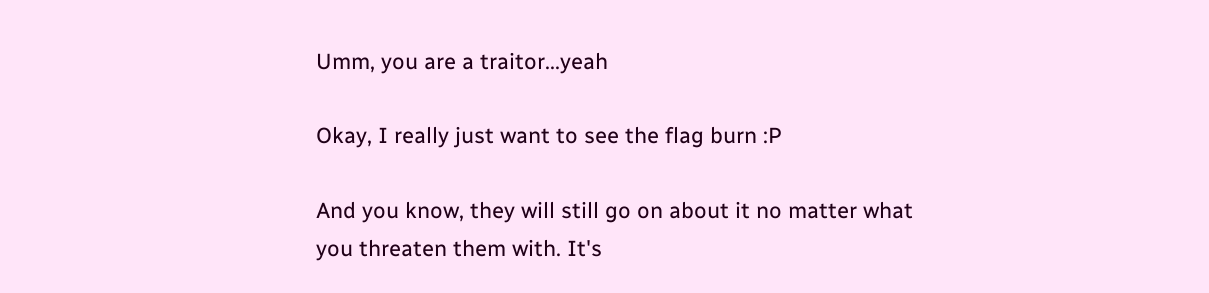Umm, you are a traitor...yeah

Okay, I really just want to see the flag burn :P

And you know, they will still go on about it no matter what you threaten them with. It's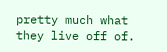pretty much what they live off of.